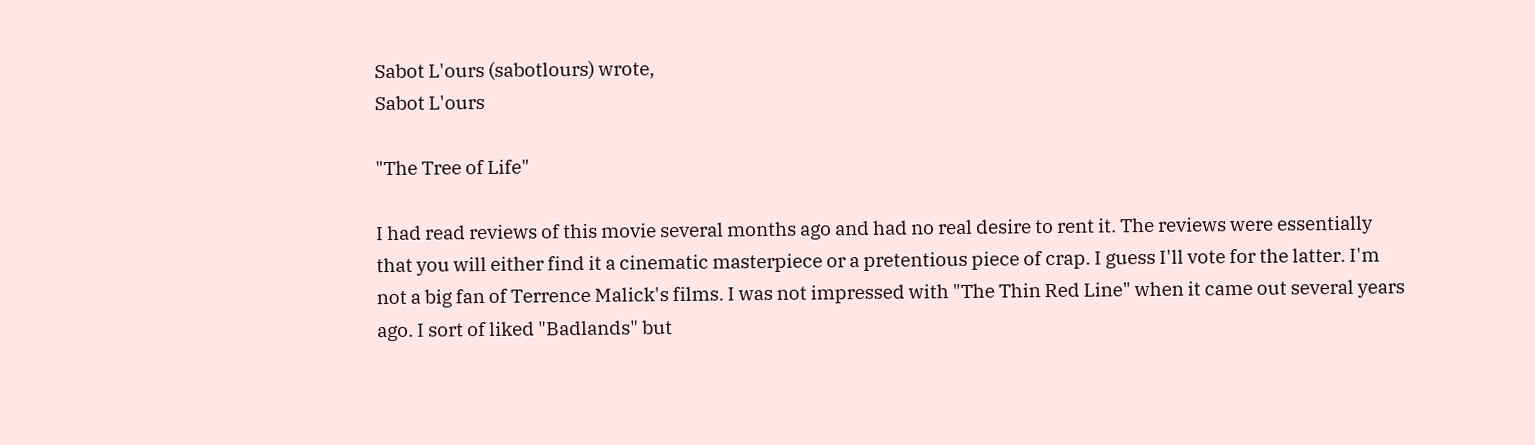Sabot L'ours (sabotlours) wrote,
Sabot L'ours

"The Tree of Life"

I had read reviews of this movie several months ago and had no real desire to rent it. The reviews were essentially that you will either find it a cinematic masterpiece or a pretentious piece of crap. I guess I'll vote for the latter. I'm not a big fan of Terrence Malick's films. I was not impressed with "The Thin Red Line" when it came out several years ago. I sort of liked "Badlands" but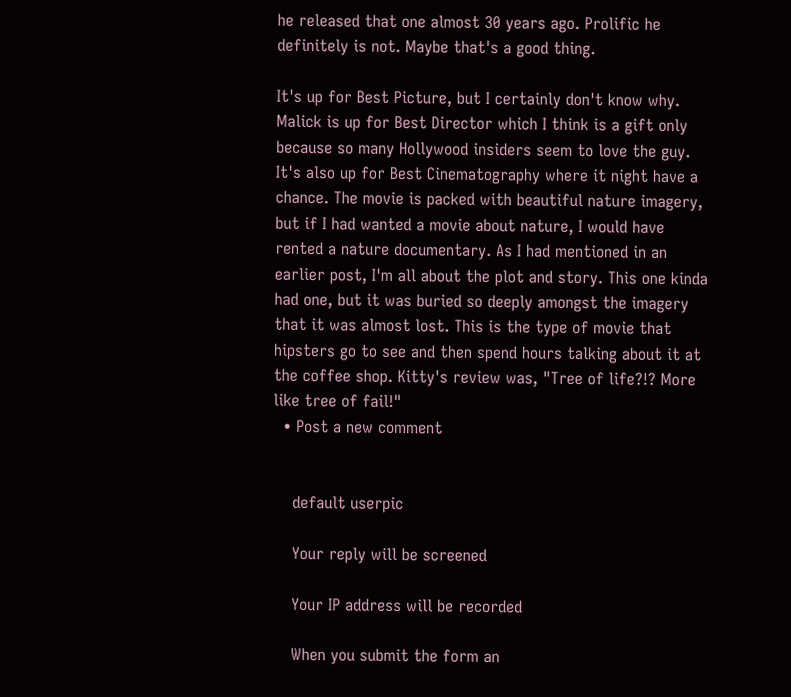he released that one almost 30 years ago. Prolific he definitely is not. Maybe that's a good thing.

It's up for Best Picture, but I certainly don't know why. Malick is up for Best Director which I think is a gift only because so many Hollywood insiders seem to love the guy. It's also up for Best Cinematography where it night have a chance. The movie is packed with beautiful nature imagery, but if I had wanted a movie about nature, I would have rented a nature documentary. As I had mentioned in an earlier post, I'm all about the plot and story. This one kinda had one, but it was buried so deeply amongst the imagery that it was almost lost. This is the type of movie that hipsters go to see and then spend hours talking about it at the coffee shop. Kitty's review was, "Tree of life?!? More like tree of fail!"
  • Post a new comment


    default userpic

    Your reply will be screened

    Your IP address will be recorded

    When you submit the form an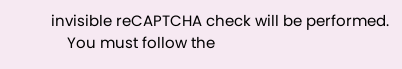invisible reCAPTCHA check will be performed.
    You must follow the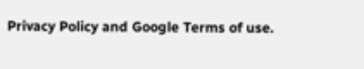Privacy Policy and Google Terms of use.